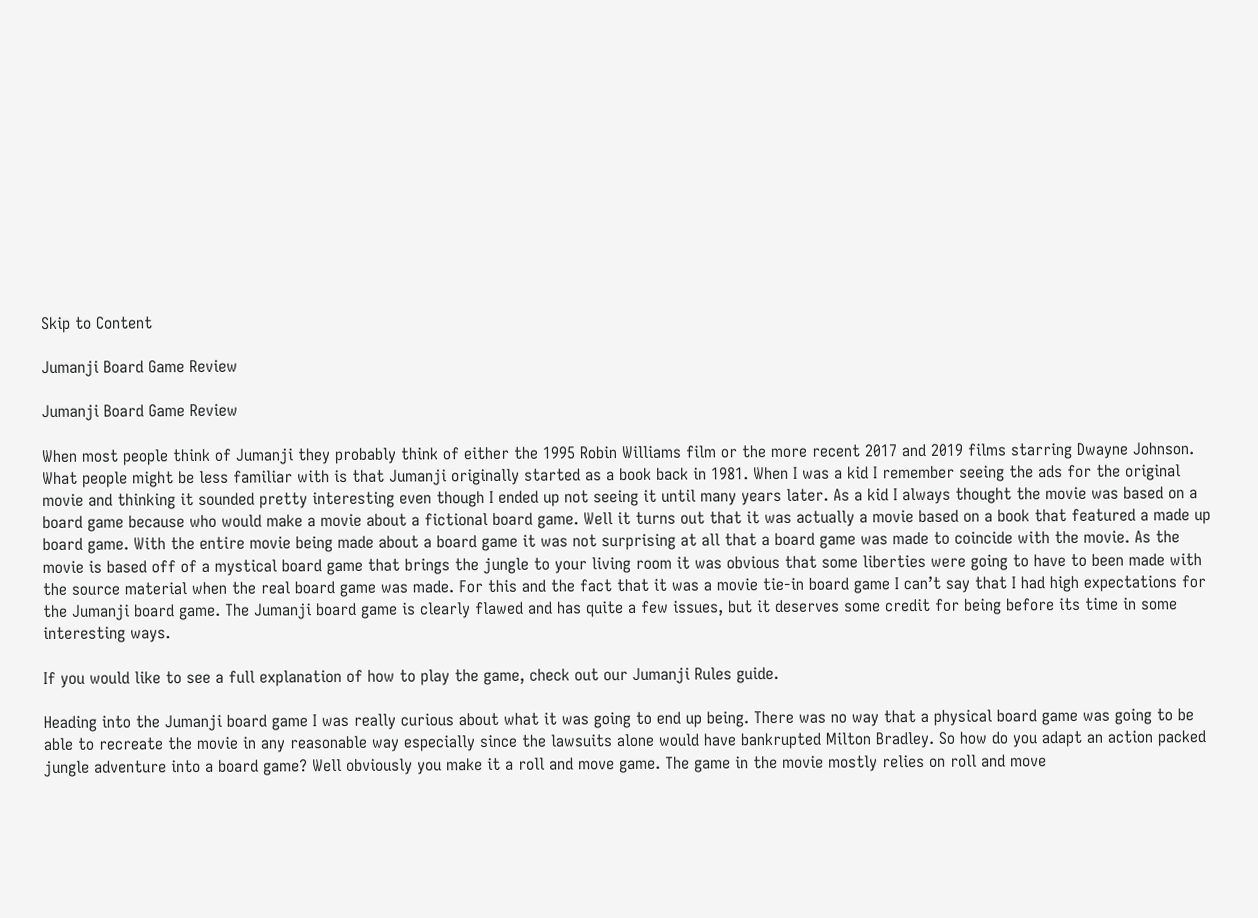Skip to Content

Jumanji Board Game Review

Jumanji Board Game Review

When most people think of Jumanji they probably think of either the 1995 Robin Williams film or the more recent 2017 and 2019 films starring Dwayne Johnson. What people might be less familiar with is that Jumanji originally started as a book back in 1981. When I was a kid I remember seeing the ads for the original movie and thinking it sounded pretty interesting even though I ended up not seeing it until many years later. As a kid I always thought the movie was based on a board game because who would make a movie about a fictional board game. Well it turns out that it was actually a movie based on a book that featured a made up board game. With the entire movie being made about a board game it was not surprising at all that a board game was made to coincide with the movie. As the movie is based off of a mystical board game that brings the jungle to your living room it was obvious that some liberties were going to have to been made with the source material when the real board game was made. For this and the fact that it was a movie tie-in board game I can’t say that I had high expectations for the Jumanji board game. The Jumanji board game is clearly flawed and has quite a few issues, but it deserves some credit for being before its time in some interesting ways.

If you would like to see a full explanation of how to play the game, check out our Jumanji Rules guide.

Heading into the Jumanji board game I was really curious about what it was going to end up being. There was no way that a physical board game was going to be able to recreate the movie in any reasonable way especially since the lawsuits alone would have bankrupted Milton Bradley. So how do you adapt an action packed jungle adventure into a board game? Well obviously you make it a roll and move game. The game in the movie mostly relies on roll and move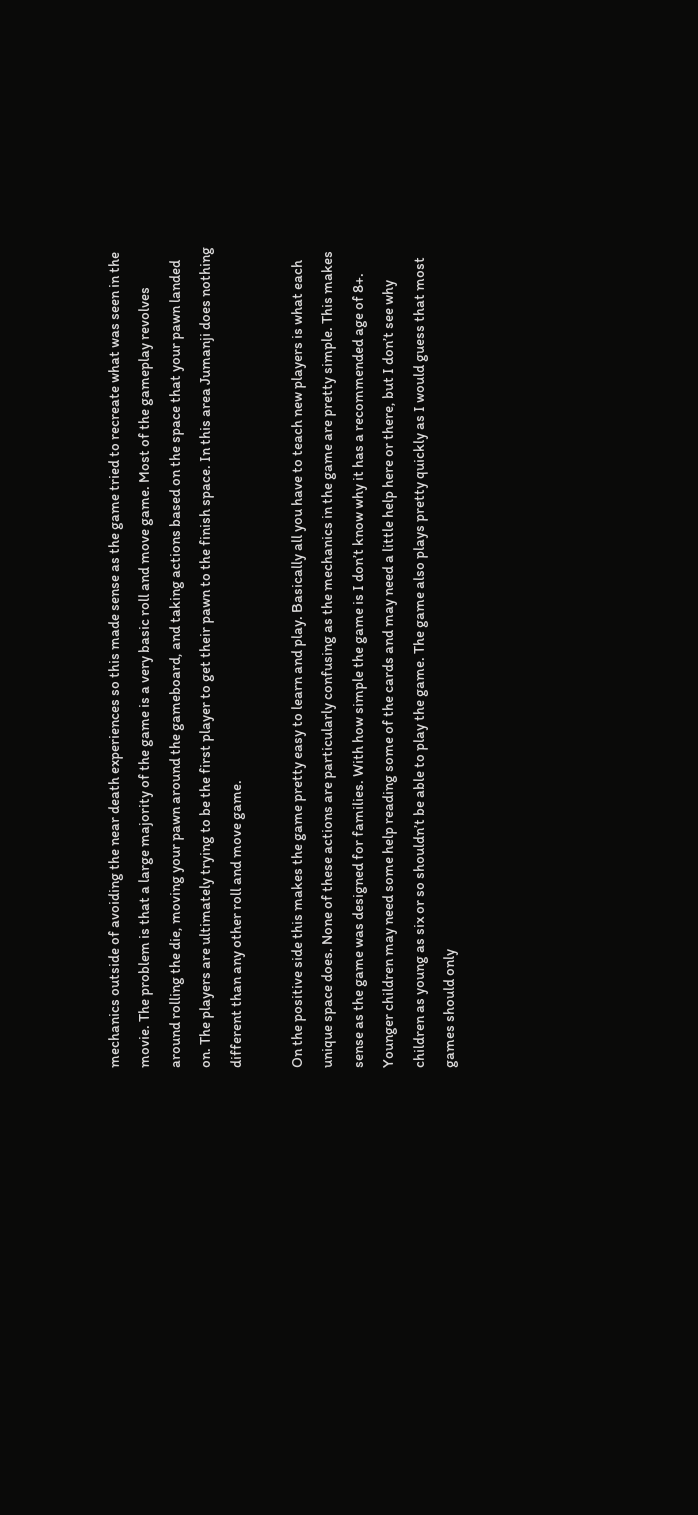mechanics outside of avoiding the near death experiences so this made sense as the game tried to recreate what was seen in the movie. The problem is that a large majority of the game is a very basic roll and move game. Most of the gameplay revolves around rolling the die, moving your pawn around the gameboard, and taking actions based on the space that your pawn landed on. The players are ultimately trying to be the first player to get their pawn to the finish space. In this area Jumanji does nothing different than any other roll and move game.

On the positive side this makes the game pretty easy to learn and play. Basically all you have to teach new players is what each unique space does. None of these actions are particularly confusing as the mechanics in the game are pretty simple. This makes sense as the game was designed for families. With how simple the game is I don’t know why it has a recommended age of 8+. Younger children may need some help reading some of the cards and may need a little help here or there, but I don’t see why children as young as six or so shouldn’t be able to play the game. The game also plays pretty quickly as I would guess that most games should only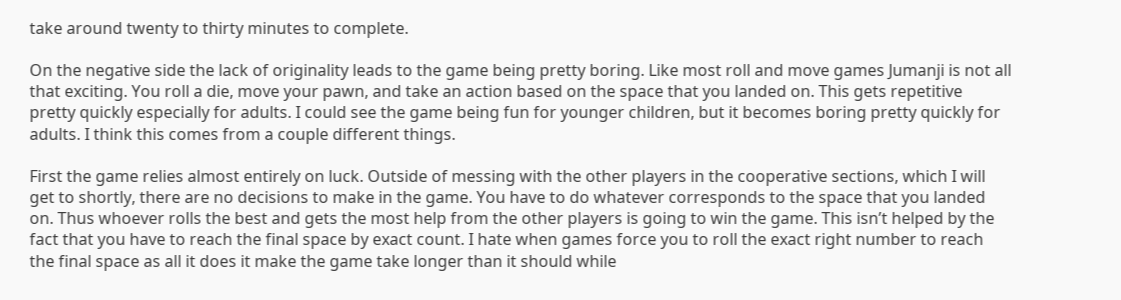take around twenty to thirty minutes to complete.

On the negative side the lack of originality leads to the game being pretty boring. Like most roll and move games Jumanji is not all that exciting. You roll a die, move your pawn, and take an action based on the space that you landed on. This gets repetitive pretty quickly especially for adults. I could see the game being fun for younger children, but it becomes boring pretty quickly for adults. I think this comes from a couple different things.

First the game relies almost entirely on luck. Outside of messing with the other players in the cooperative sections, which I will get to shortly, there are no decisions to make in the game. You have to do whatever corresponds to the space that you landed on. Thus whoever rolls the best and gets the most help from the other players is going to win the game. This isn’t helped by the fact that you have to reach the final space by exact count. I hate when games force you to roll the exact right number to reach the final space as all it does it make the game take longer than it should while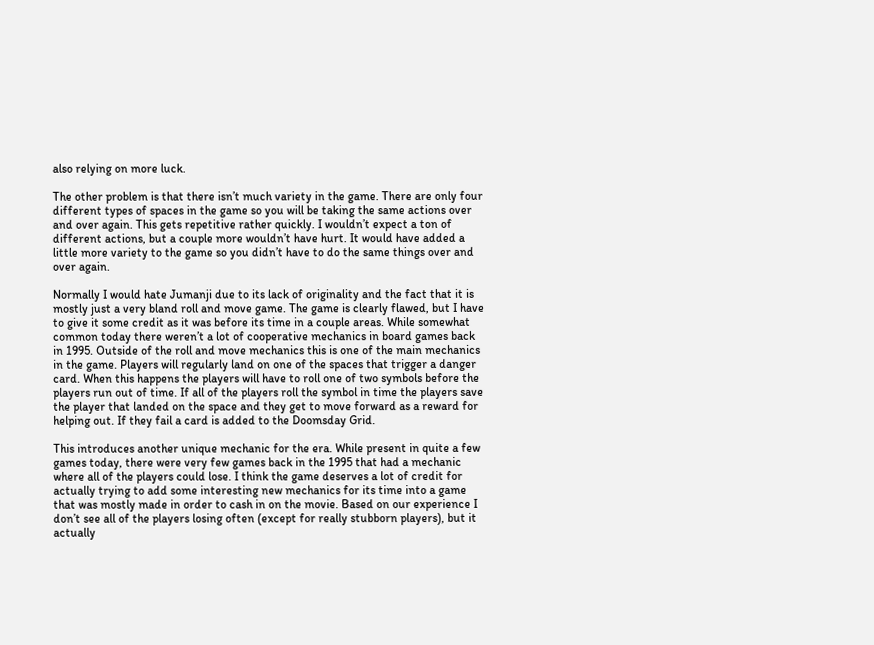also relying on more luck.

The other problem is that there isn’t much variety in the game. There are only four different types of spaces in the game so you will be taking the same actions over and over again. This gets repetitive rather quickly. I wouldn’t expect a ton of different actions, but a couple more wouldn’t have hurt. It would have added a little more variety to the game so you didn’t have to do the same things over and over again.

Normally I would hate Jumanji due to its lack of originality and the fact that it is mostly just a very bland roll and move game. The game is clearly flawed, but I have to give it some credit as it was before its time in a couple areas. While somewhat common today there weren’t a lot of cooperative mechanics in board games back in 1995. Outside of the roll and move mechanics this is one of the main mechanics in the game. Players will regularly land on one of the spaces that trigger a danger card. When this happens the players will have to roll one of two symbols before the players run out of time. If all of the players roll the symbol in time the players save the player that landed on the space and they get to move forward as a reward for helping out. If they fail a card is added to the Doomsday Grid.

This introduces another unique mechanic for the era. While present in quite a few games today, there were very few games back in the 1995 that had a mechanic where all of the players could lose. I think the game deserves a lot of credit for actually trying to add some interesting new mechanics for its time into a game that was mostly made in order to cash in on the movie. Based on our experience I don’t see all of the players losing often (except for really stubborn players), but it actually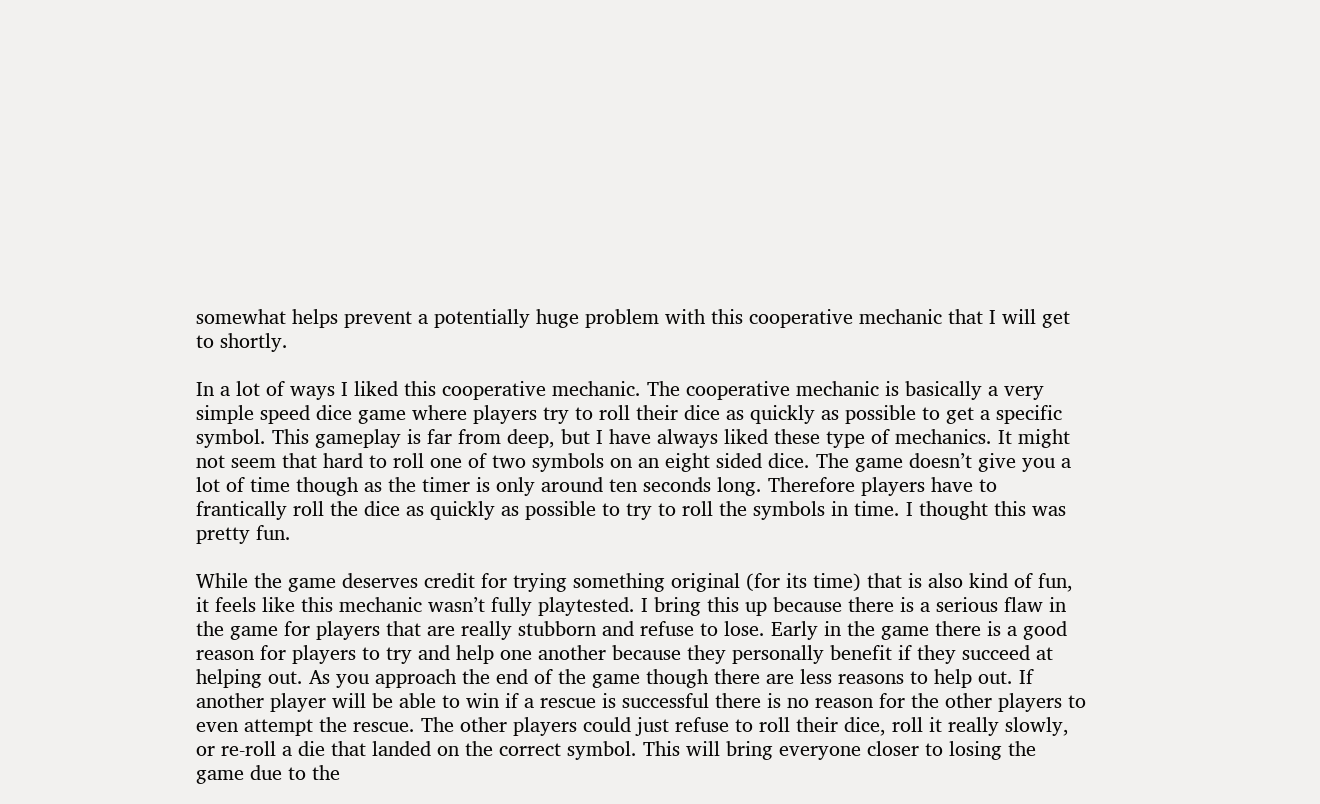somewhat helps prevent a potentially huge problem with this cooperative mechanic that I will get to shortly.

In a lot of ways I liked this cooperative mechanic. The cooperative mechanic is basically a very simple speed dice game where players try to roll their dice as quickly as possible to get a specific symbol. This gameplay is far from deep, but I have always liked these type of mechanics. It might not seem that hard to roll one of two symbols on an eight sided dice. The game doesn’t give you a lot of time though as the timer is only around ten seconds long. Therefore players have to frantically roll the dice as quickly as possible to try to roll the symbols in time. I thought this was pretty fun.

While the game deserves credit for trying something original (for its time) that is also kind of fun, it feels like this mechanic wasn’t fully playtested. I bring this up because there is a serious flaw in the game for players that are really stubborn and refuse to lose. Early in the game there is a good reason for players to try and help one another because they personally benefit if they succeed at helping out. As you approach the end of the game though there are less reasons to help out. If another player will be able to win if a rescue is successful there is no reason for the other players to even attempt the rescue. The other players could just refuse to roll their dice, roll it really slowly, or re-roll a die that landed on the correct symbol. This will bring everyone closer to losing the game due to the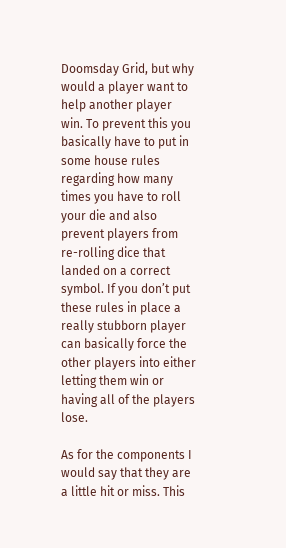Doomsday Grid, but why would a player want to help another player win. To prevent this you basically have to put in some house rules regarding how many times you have to roll your die and also prevent players from re-rolling dice that landed on a correct symbol. If you don’t put these rules in place a really stubborn player can basically force the other players into either letting them win or having all of the players lose.

As for the components I would say that they are a little hit or miss. This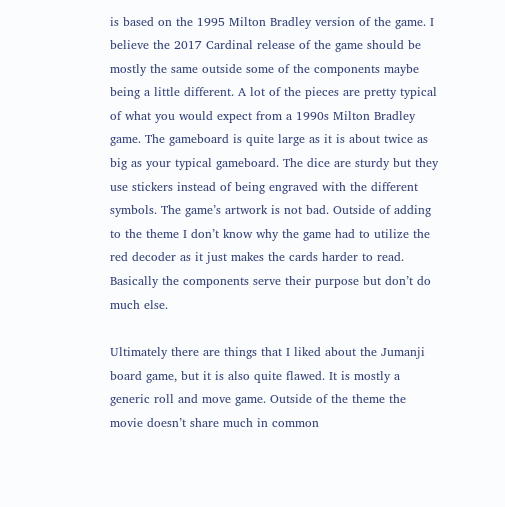is based on the 1995 Milton Bradley version of the game. I believe the 2017 Cardinal release of the game should be mostly the same outside some of the components maybe being a little different. A lot of the pieces are pretty typical of what you would expect from a 1990s Milton Bradley game. The gameboard is quite large as it is about twice as big as your typical gameboard. The dice are sturdy but they use stickers instead of being engraved with the different symbols. The game’s artwork is not bad. Outside of adding to the theme I don’t know why the game had to utilize the red decoder as it just makes the cards harder to read. Basically the components serve their purpose but don’t do much else.

Ultimately there are things that I liked about the Jumanji board game, but it is also quite flawed. It is mostly a generic roll and move game. Outside of the theme the movie doesn’t share much in common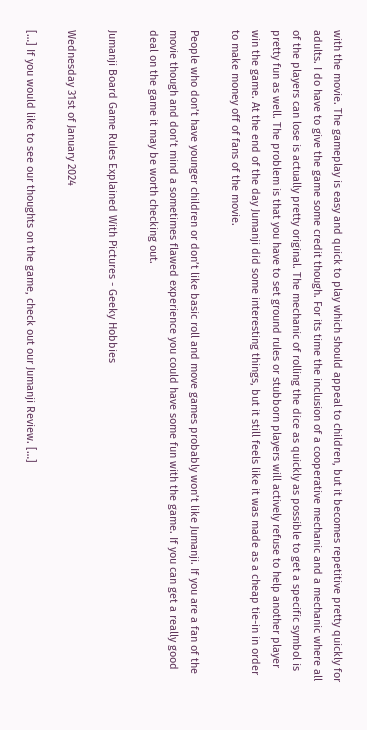with the movie. The gameplay is easy and quick to play which should appeal to children, but it becomes repetitive pretty quickly for adults. I do have to give the game some credit though. For its time the inclusion of a cooperative mechanic and a mechanic where all of the players can lose is actually pretty original. The mechanic of rolling the dice as quickly as possible to get a specific symbol is pretty fun as well. The problem is that you have to set ground rules or stubborn players will actively refuse to help another player win the game. At the end of the day Jumanji did some interesting things, but it still feels like it was made as a cheap tie-in in order to make money off of fans of the movie.

People who don’t have younger children or don’t like basic roll and move games probably won’t like Jumanji. If you are a fan of the movie though and don’t mind a sometimes flawed experience you could have some fun with the game. If you can get a really good deal on the game it may be worth checking out.

Jumanji Board Game Rules Explained With Pictures - Geeky Hobbies

Wednesday 31st of January 2024

[…] If you would like to see our thoughts on the game, check out our Jumanji Review. […]